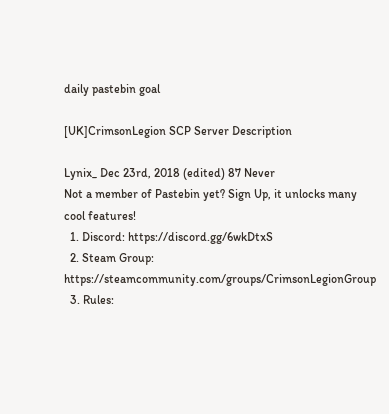daily pastebin goal

[UK]CrimsonLegion SCP Server Description

Lynix_ Dec 23rd, 2018 (edited) 87 Never
Not a member of Pastebin yet? Sign Up, it unlocks many cool features!
  1. Discord: https://discord.gg/6wkDtxS
  2. Steam Group: https://steamcommunity.com/groups/CrimsonLegionGroup
  3. Rules: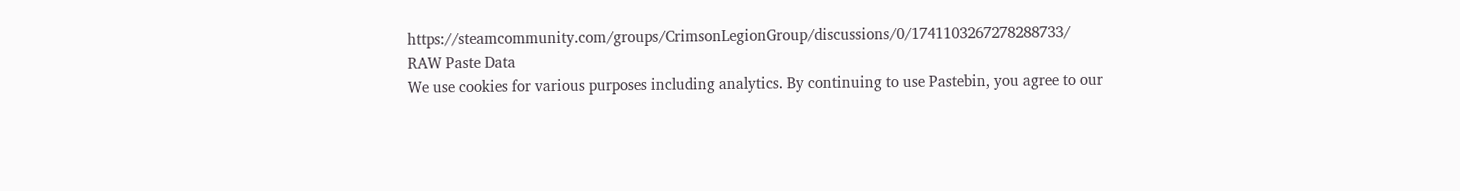https://steamcommunity.com/groups/CrimsonLegionGroup/discussions/0/1741103267278288733/
RAW Paste Data
We use cookies for various purposes including analytics. By continuing to use Pastebin, you agree to our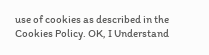use of cookies as described in the Cookies Policy. OK, I Understand